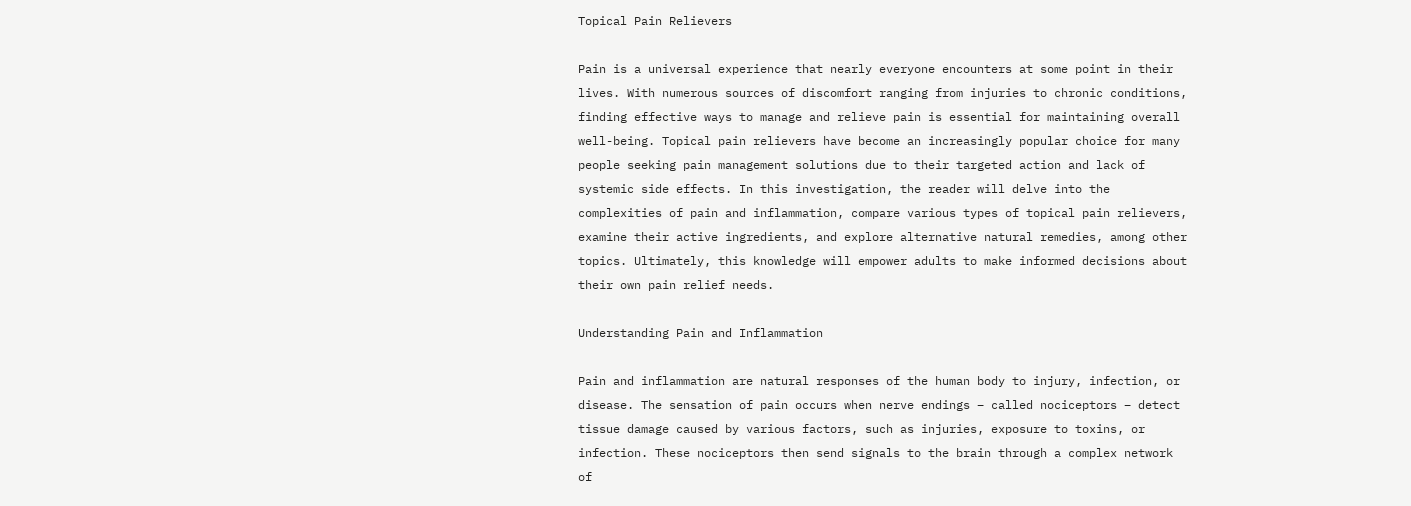Topical Pain Relievers

Pain is a universal experience that nearly everyone encounters at some point in their lives. With numerous sources of discomfort ranging from injuries to chronic conditions, finding effective ways to manage and relieve pain is essential for maintaining overall well-being. Topical pain relievers have become an increasingly popular choice for many people seeking pain management solutions due to their targeted action and lack of systemic side effects. In this investigation, the reader will delve into the complexities of pain and inflammation, compare various types of topical pain relievers, examine their active ingredients, and explore alternative natural remedies, among other topics. Ultimately, this knowledge will empower adults to make informed decisions about their own pain relief needs.

Understanding Pain and Inflammation

Pain and inflammation are natural responses of the human body to injury, infection, or disease. The sensation of pain occurs when nerve endings – called nociceptors – detect tissue damage caused by various factors, such as injuries, exposure to toxins, or infection. These nociceptors then send signals to the brain through a complex network of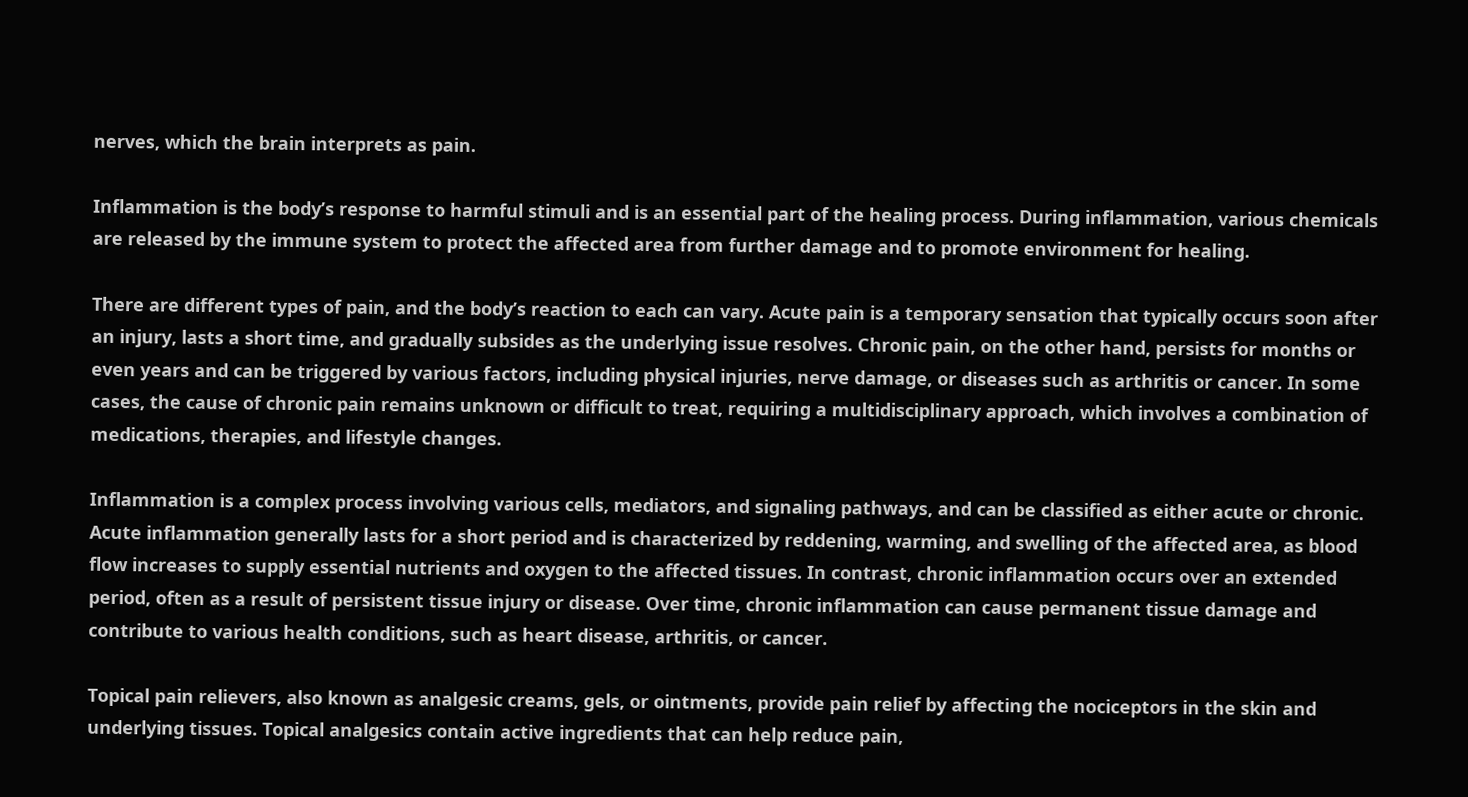nerves, which the brain interprets as pain.

Inflammation is the body’s response to harmful stimuli and is an essential part of the healing process. During inflammation, various chemicals are released by the immune system to protect the affected area from further damage and to promote environment for healing.

There are different types of pain, and the body’s reaction to each can vary. Acute pain is a temporary sensation that typically occurs soon after an injury, lasts a short time, and gradually subsides as the underlying issue resolves. Chronic pain, on the other hand, persists for months or even years and can be triggered by various factors, including physical injuries, nerve damage, or diseases such as arthritis or cancer. In some cases, the cause of chronic pain remains unknown or difficult to treat, requiring a multidisciplinary approach, which involves a combination of medications, therapies, and lifestyle changes.

Inflammation is a complex process involving various cells, mediators, and signaling pathways, and can be classified as either acute or chronic. Acute inflammation generally lasts for a short period and is characterized by reddening, warming, and swelling of the affected area, as blood flow increases to supply essential nutrients and oxygen to the affected tissues. In contrast, chronic inflammation occurs over an extended period, often as a result of persistent tissue injury or disease. Over time, chronic inflammation can cause permanent tissue damage and contribute to various health conditions, such as heart disease, arthritis, or cancer.

Topical pain relievers, also known as analgesic creams, gels, or ointments, provide pain relief by affecting the nociceptors in the skin and underlying tissues. Topical analgesics contain active ingredients that can help reduce pain,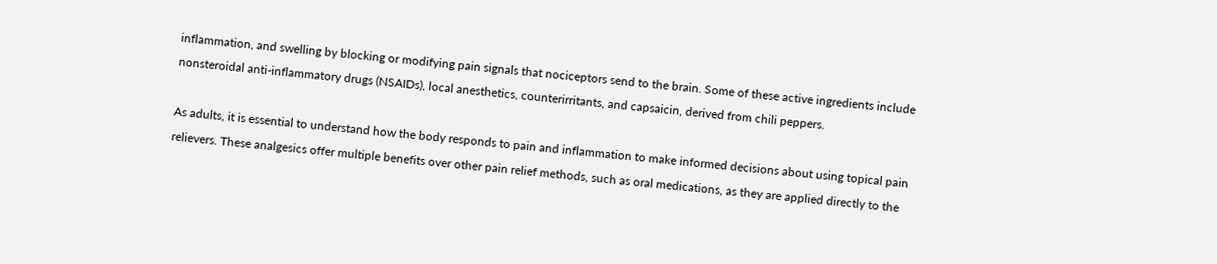inflammation, and swelling by blocking or modifying pain signals that nociceptors send to the brain. Some of these active ingredients include nonsteroidal anti-inflammatory drugs (NSAIDs), local anesthetics, counterirritants, and capsaicin, derived from chili peppers.

As adults, it is essential to understand how the body responds to pain and inflammation to make informed decisions about using topical pain relievers. These analgesics offer multiple benefits over other pain relief methods, such as oral medications, as they are applied directly to the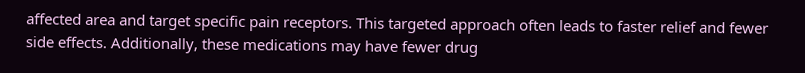affected area and target specific pain receptors. This targeted approach often leads to faster relief and fewer side effects. Additionally, these medications may have fewer drug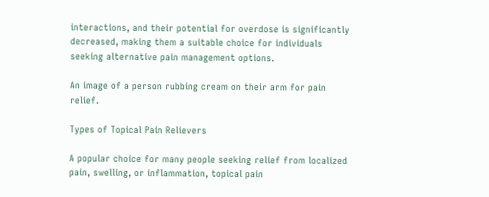interactions, and their potential for overdose is significantly decreased, making them a suitable choice for individuals seeking alternative pain management options.

An image of a person rubbing cream on their arm for pain relief.

Types of Topical Pain Relievers

A popular choice for many people seeking relief from localized pain, swelling, or inflammation, topical pain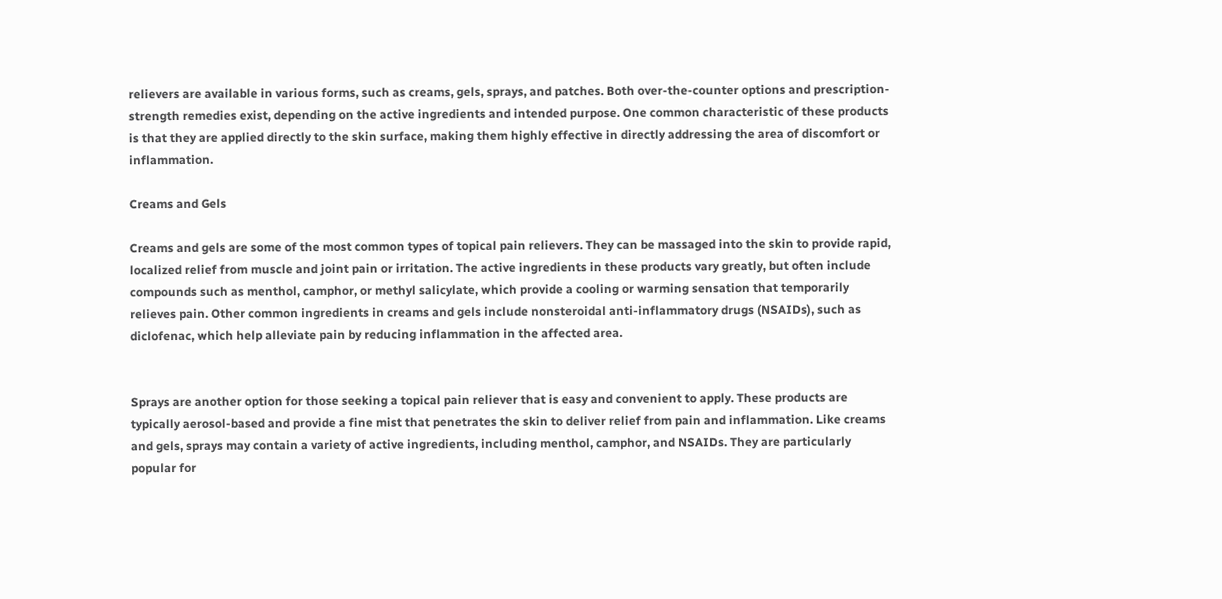relievers are available in various forms, such as creams, gels, sprays, and patches. Both over-the-counter options and prescription-strength remedies exist, depending on the active ingredients and intended purpose. One common characteristic of these products is that they are applied directly to the skin surface, making them highly effective in directly addressing the area of discomfort or inflammation.

Creams and Gels

Creams and gels are some of the most common types of topical pain relievers. They can be massaged into the skin to provide rapid, localized relief from muscle and joint pain or irritation. The active ingredients in these products vary greatly, but often include compounds such as menthol, camphor, or methyl salicylate, which provide a cooling or warming sensation that temporarily relieves pain. Other common ingredients in creams and gels include nonsteroidal anti-inflammatory drugs (NSAIDs), such as diclofenac, which help alleviate pain by reducing inflammation in the affected area.


Sprays are another option for those seeking a topical pain reliever that is easy and convenient to apply. These products are typically aerosol-based and provide a fine mist that penetrates the skin to deliver relief from pain and inflammation. Like creams and gels, sprays may contain a variety of active ingredients, including menthol, camphor, and NSAIDs. They are particularly popular for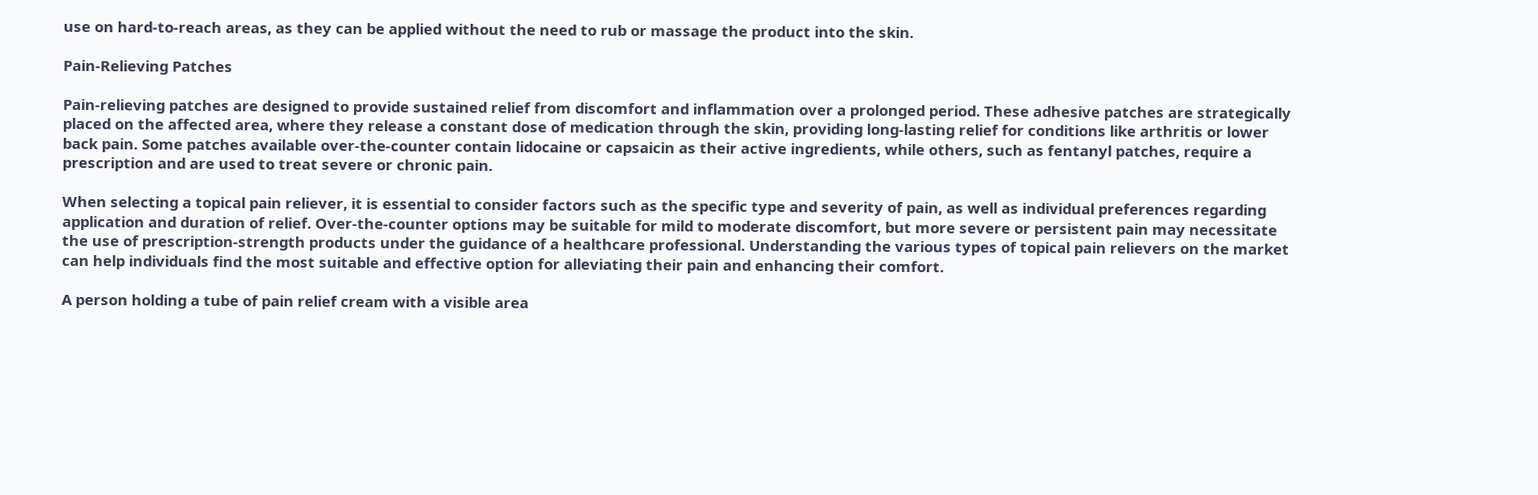use on hard-to-reach areas, as they can be applied without the need to rub or massage the product into the skin.

Pain-Relieving Patches

Pain-relieving patches are designed to provide sustained relief from discomfort and inflammation over a prolonged period. These adhesive patches are strategically placed on the affected area, where they release a constant dose of medication through the skin, providing long-lasting relief for conditions like arthritis or lower back pain. Some patches available over-the-counter contain lidocaine or capsaicin as their active ingredients, while others, such as fentanyl patches, require a prescription and are used to treat severe or chronic pain.

When selecting a topical pain reliever, it is essential to consider factors such as the specific type and severity of pain, as well as individual preferences regarding application and duration of relief. Over-the-counter options may be suitable for mild to moderate discomfort, but more severe or persistent pain may necessitate the use of prescription-strength products under the guidance of a healthcare professional. Understanding the various types of topical pain relievers on the market can help individuals find the most suitable and effective option for alleviating their pain and enhancing their comfort.

A person holding a tube of pain relief cream with a visible area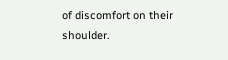of discomfort on their shoulder.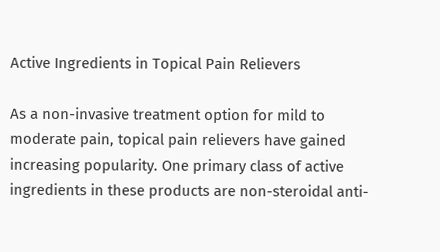Active Ingredients in Topical Pain Relievers

As a non-invasive treatment option for mild to moderate pain, topical pain relievers have gained increasing popularity. One primary class of active ingredients in these products are non-steroidal anti-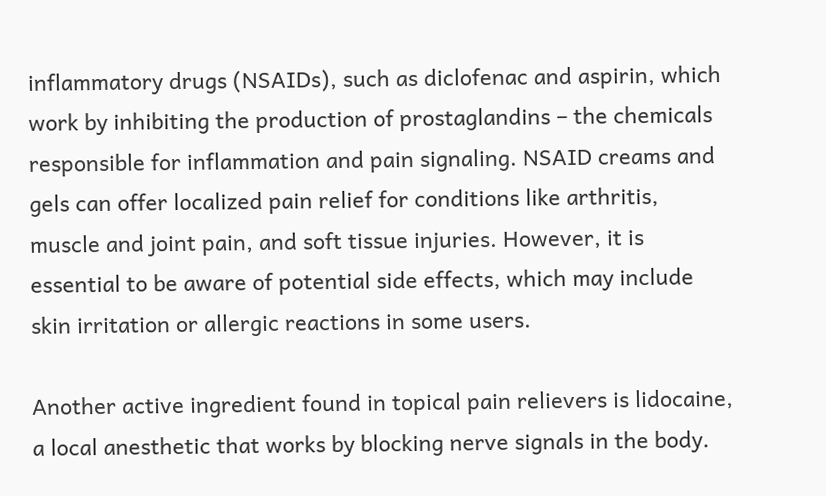inflammatory drugs (NSAIDs), such as diclofenac and aspirin, which work by inhibiting the production of prostaglandins – the chemicals responsible for inflammation and pain signaling. NSAID creams and gels can offer localized pain relief for conditions like arthritis, muscle and joint pain, and soft tissue injuries. However, it is essential to be aware of potential side effects, which may include skin irritation or allergic reactions in some users.

Another active ingredient found in topical pain relievers is lidocaine, a local anesthetic that works by blocking nerve signals in the body.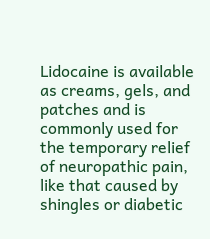Lidocaine is available as creams, gels, and patches and is commonly used for the temporary relief of neuropathic pain, like that caused by shingles or diabetic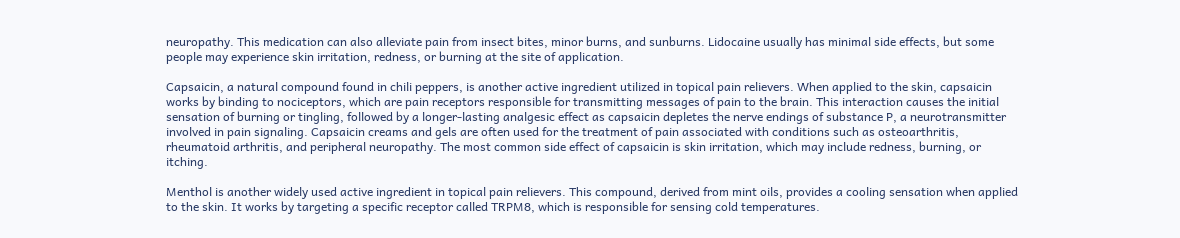neuropathy. This medication can also alleviate pain from insect bites, minor burns, and sunburns. Lidocaine usually has minimal side effects, but some people may experience skin irritation, redness, or burning at the site of application.

Capsaicin, a natural compound found in chili peppers, is another active ingredient utilized in topical pain relievers. When applied to the skin, capsaicin works by binding to nociceptors, which are pain receptors responsible for transmitting messages of pain to the brain. This interaction causes the initial sensation of burning or tingling, followed by a longer-lasting analgesic effect as capsaicin depletes the nerve endings of substance P, a neurotransmitter involved in pain signaling. Capsaicin creams and gels are often used for the treatment of pain associated with conditions such as osteoarthritis, rheumatoid arthritis, and peripheral neuropathy. The most common side effect of capsaicin is skin irritation, which may include redness, burning, or itching.

Menthol is another widely used active ingredient in topical pain relievers. This compound, derived from mint oils, provides a cooling sensation when applied to the skin. It works by targeting a specific receptor called TRPM8, which is responsible for sensing cold temperatures.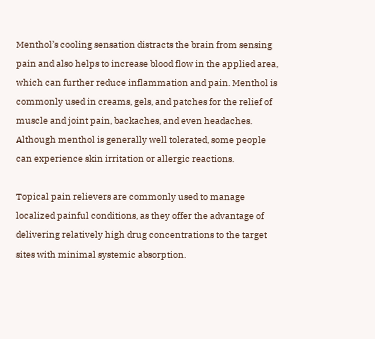Menthol’s cooling sensation distracts the brain from sensing pain and also helps to increase blood flow in the applied area, which can further reduce inflammation and pain. Menthol is commonly used in creams, gels, and patches for the relief of muscle and joint pain, backaches, and even headaches. Although menthol is generally well tolerated, some people can experience skin irritation or allergic reactions.

Topical pain relievers are commonly used to manage localized painful conditions, as they offer the advantage of delivering relatively high drug concentrations to the target sites with minimal systemic absorption.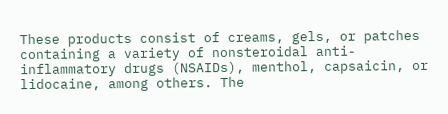These products consist of creams, gels, or patches containing a variety of nonsteroidal anti-inflammatory drugs (NSAIDs), menthol, capsaicin, or lidocaine, among others. The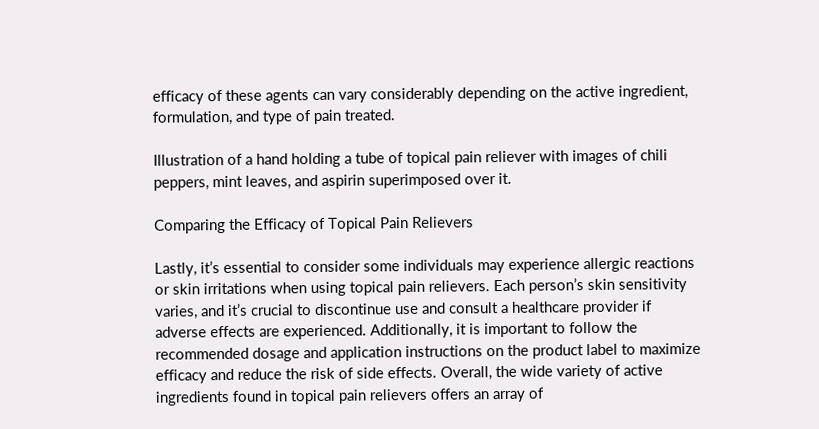efficacy of these agents can vary considerably depending on the active ingredient, formulation, and type of pain treated.

Illustration of a hand holding a tube of topical pain reliever with images of chili peppers, mint leaves, and aspirin superimposed over it.

Comparing the Efficacy of Topical Pain Relievers

Lastly, it’s essential to consider some individuals may experience allergic reactions or skin irritations when using topical pain relievers. Each person’s skin sensitivity varies, and it’s crucial to discontinue use and consult a healthcare provider if adverse effects are experienced. Additionally, it is important to follow the recommended dosage and application instructions on the product label to maximize efficacy and reduce the risk of side effects. Overall, the wide variety of active ingredients found in topical pain relievers offers an array of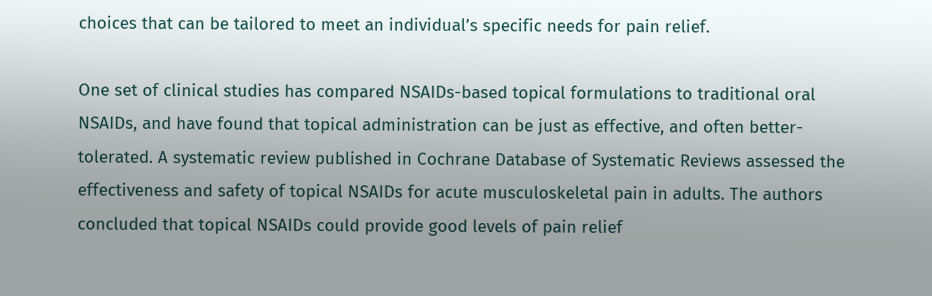choices that can be tailored to meet an individual’s specific needs for pain relief.

One set of clinical studies has compared NSAIDs-based topical formulations to traditional oral NSAIDs, and have found that topical administration can be just as effective, and often better-tolerated. A systematic review published in Cochrane Database of Systematic Reviews assessed the effectiveness and safety of topical NSAIDs for acute musculoskeletal pain in adults. The authors concluded that topical NSAIDs could provide good levels of pain relief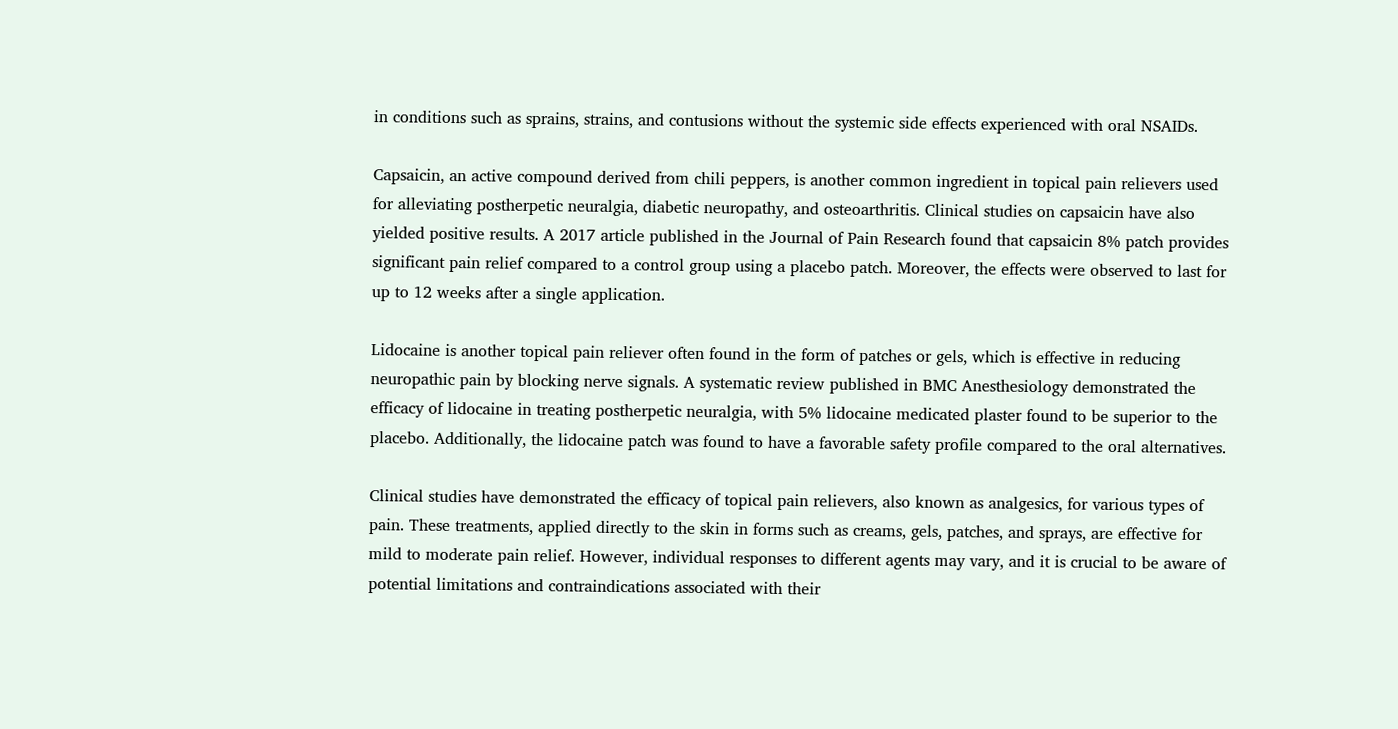in conditions such as sprains, strains, and contusions without the systemic side effects experienced with oral NSAIDs.

Capsaicin, an active compound derived from chili peppers, is another common ingredient in topical pain relievers used for alleviating postherpetic neuralgia, diabetic neuropathy, and osteoarthritis. Clinical studies on capsaicin have also yielded positive results. A 2017 article published in the Journal of Pain Research found that capsaicin 8% patch provides significant pain relief compared to a control group using a placebo patch. Moreover, the effects were observed to last for up to 12 weeks after a single application.

Lidocaine is another topical pain reliever often found in the form of patches or gels, which is effective in reducing neuropathic pain by blocking nerve signals. A systematic review published in BMC Anesthesiology demonstrated the efficacy of lidocaine in treating postherpetic neuralgia, with 5% lidocaine medicated plaster found to be superior to the placebo. Additionally, the lidocaine patch was found to have a favorable safety profile compared to the oral alternatives.

Clinical studies have demonstrated the efficacy of topical pain relievers, also known as analgesics, for various types of pain. These treatments, applied directly to the skin in forms such as creams, gels, patches, and sprays, are effective for mild to moderate pain relief. However, individual responses to different agents may vary, and it is crucial to be aware of potential limitations and contraindications associated with their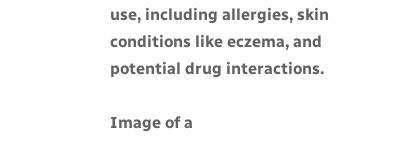use, including allergies, skin conditions like eczema, and potential drug interactions.

Image of a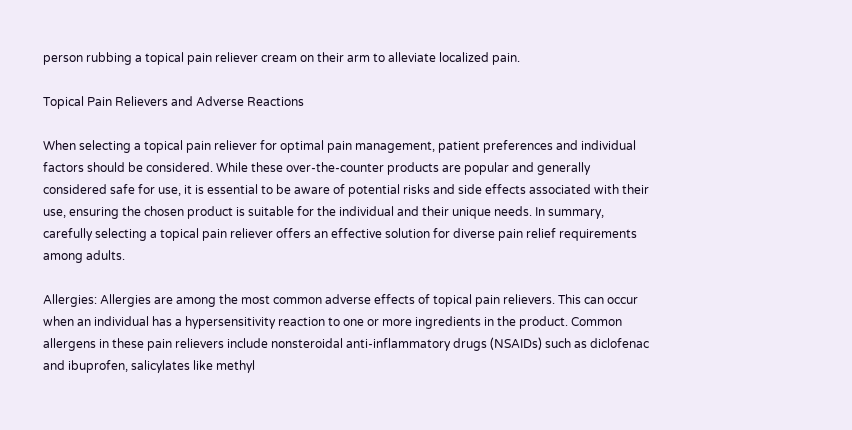person rubbing a topical pain reliever cream on their arm to alleviate localized pain.

Topical Pain Relievers and Adverse Reactions

When selecting a topical pain reliever for optimal pain management, patient preferences and individual factors should be considered. While these over-the-counter products are popular and generally considered safe for use, it is essential to be aware of potential risks and side effects associated with their use, ensuring the chosen product is suitable for the individual and their unique needs. In summary, carefully selecting a topical pain reliever offers an effective solution for diverse pain relief requirements among adults.

Allergies: Allergies are among the most common adverse effects of topical pain relievers. This can occur when an individual has a hypersensitivity reaction to one or more ingredients in the product. Common allergens in these pain relievers include nonsteroidal anti-inflammatory drugs (NSAIDs) such as diclofenac and ibuprofen, salicylates like methyl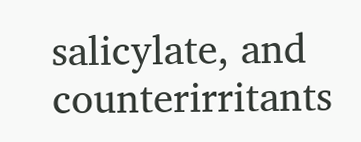salicylate, and counterirritants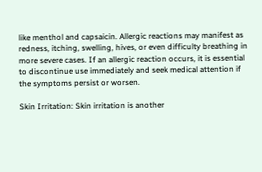like menthol and capsaicin. Allergic reactions may manifest as redness, itching, swelling, hives, or even difficulty breathing in more severe cases. If an allergic reaction occurs, it is essential to discontinue use immediately and seek medical attention if the symptoms persist or worsen.

Skin Irritation: Skin irritation is another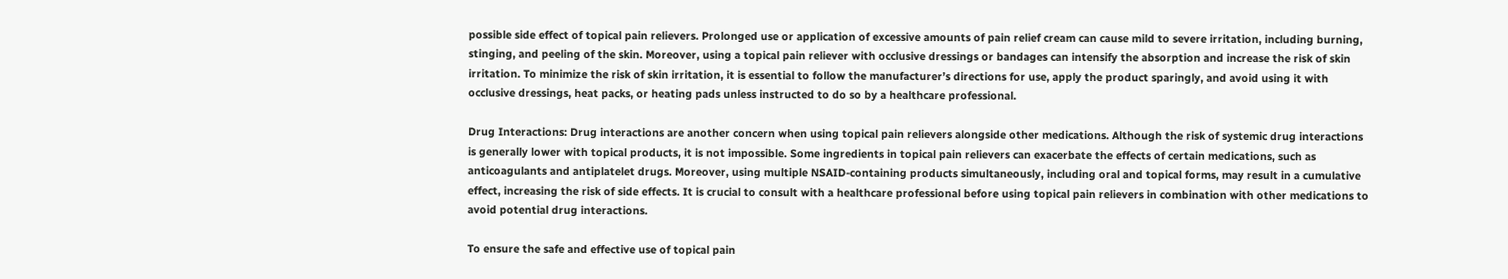possible side effect of topical pain relievers. Prolonged use or application of excessive amounts of pain relief cream can cause mild to severe irritation, including burning, stinging, and peeling of the skin. Moreover, using a topical pain reliever with occlusive dressings or bandages can intensify the absorption and increase the risk of skin irritation. To minimize the risk of skin irritation, it is essential to follow the manufacturer’s directions for use, apply the product sparingly, and avoid using it with occlusive dressings, heat packs, or heating pads unless instructed to do so by a healthcare professional.

Drug Interactions: Drug interactions are another concern when using topical pain relievers alongside other medications. Although the risk of systemic drug interactions is generally lower with topical products, it is not impossible. Some ingredients in topical pain relievers can exacerbate the effects of certain medications, such as anticoagulants and antiplatelet drugs. Moreover, using multiple NSAID-containing products simultaneously, including oral and topical forms, may result in a cumulative effect, increasing the risk of side effects. It is crucial to consult with a healthcare professional before using topical pain relievers in combination with other medications to avoid potential drug interactions.

To ensure the safe and effective use of topical pain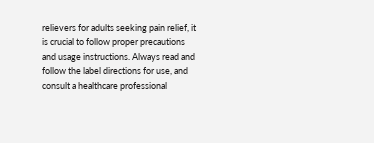relievers for adults seeking pain relief, it is crucial to follow proper precautions and usage instructions. Always read and follow the label directions for use, and consult a healthcare professional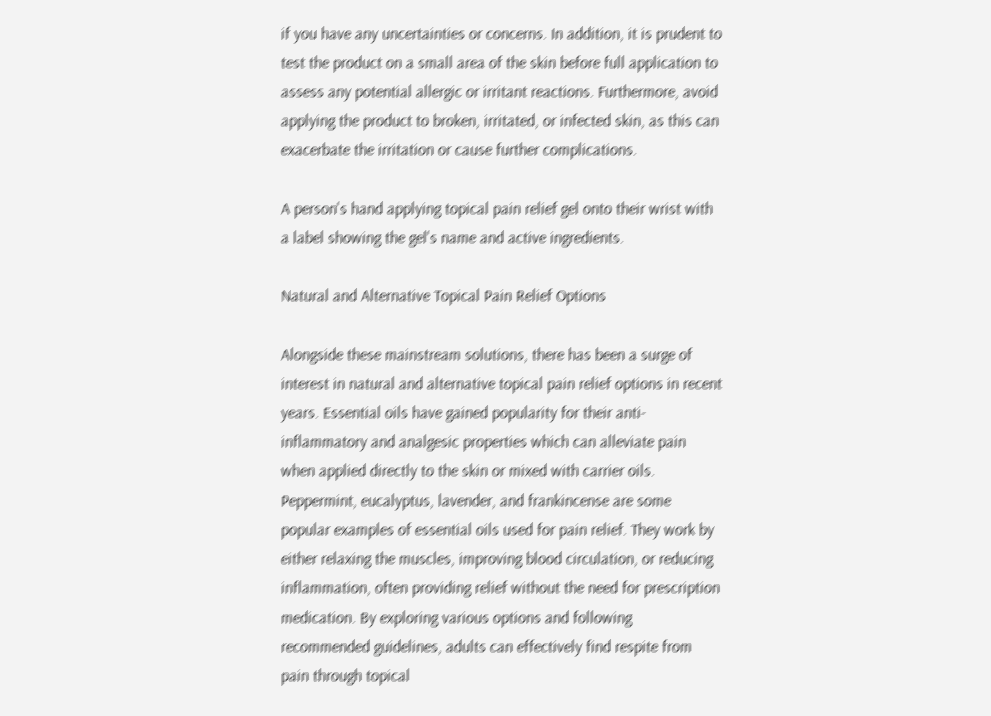if you have any uncertainties or concerns. In addition, it is prudent to test the product on a small area of the skin before full application to assess any potential allergic or irritant reactions. Furthermore, avoid applying the product to broken, irritated, or infected skin, as this can exacerbate the irritation or cause further complications.

A person's hand applying topical pain relief gel onto their wrist with a label showing the gel's name and active ingredients.

Natural and Alternative Topical Pain Relief Options

Alongside these mainstream solutions, there has been a surge of interest in natural and alternative topical pain relief options in recent years. Essential oils have gained popularity for their anti-inflammatory and analgesic properties which can alleviate pain when applied directly to the skin or mixed with carrier oils. Peppermint, eucalyptus, lavender, and frankincense are some popular examples of essential oils used for pain relief. They work by either relaxing the muscles, improving blood circulation, or reducing inflammation, often providing relief without the need for prescription medication. By exploring various options and following recommended guidelines, adults can effectively find respite from pain through topical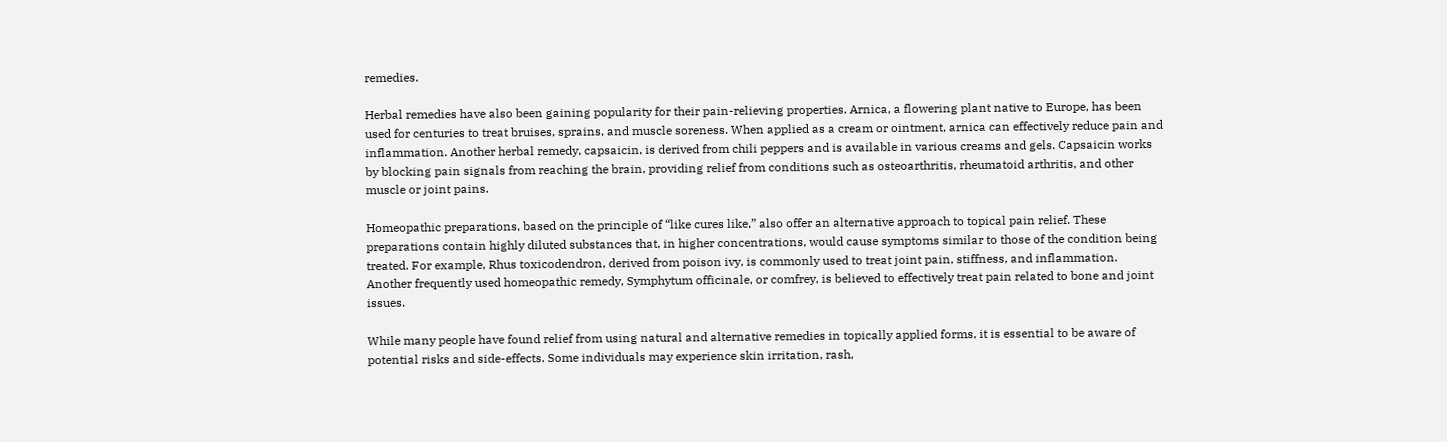remedies.

Herbal remedies have also been gaining popularity for their pain-relieving properties. Arnica, a flowering plant native to Europe, has been used for centuries to treat bruises, sprains, and muscle soreness. When applied as a cream or ointment, arnica can effectively reduce pain and inflammation. Another herbal remedy, capsaicin, is derived from chili peppers and is available in various creams and gels. Capsaicin works by blocking pain signals from reaching the brain, providing relief from conditions such as osteoarthritis, rheumatoid arthritis, and other muscle or joint pains.

Homeopathic preparations, based on the principle of “like cures like,” also offer an alternative approach to topical pain relief. These preparations contain highly diluted substances that, in higher concentrations, would cause symptoms similar to those of the condition being treated. For example, Rhus toxicodendron, derived from poison ivy, is commonly used to treat joint pain, stiffness, and inflammation. Another frequently used homeopathic remedy, Symphytum officinale, or comfrey, is believed to effectively treat pain related to bone and joint issues.

While many people have found relief from using natural and alternative remedies in topically applied forms, it is essential to be aware of potential risks and side-effects. Some individuals may experience skin irritation, rash,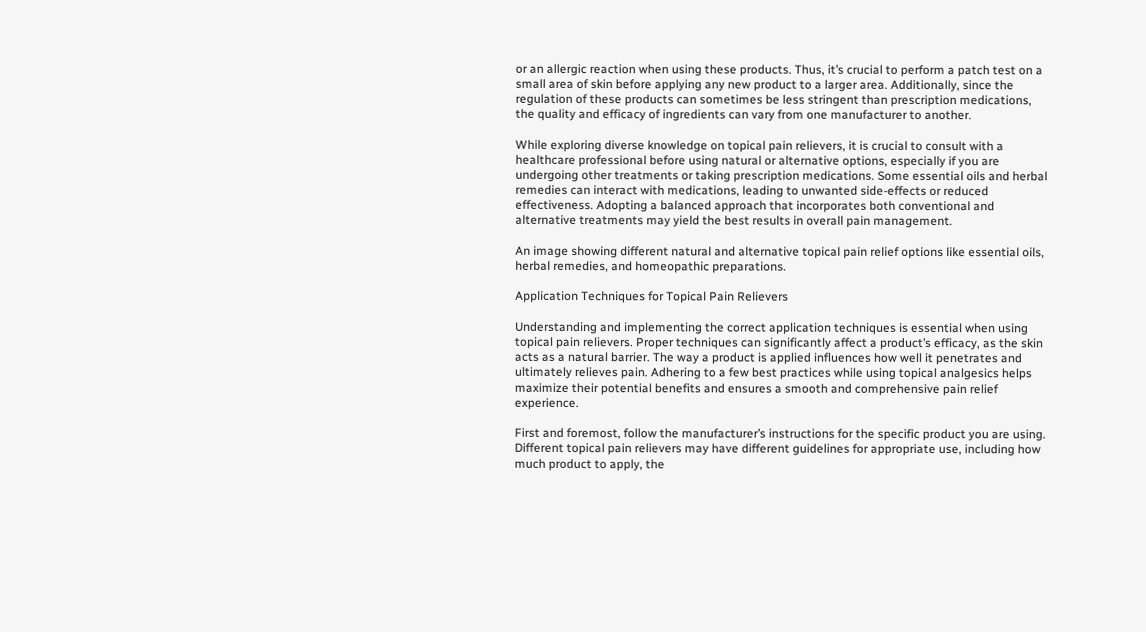or an allergic reaction when using these products. Thus, it’s crucial to perform a patch test on a small area of skin before applying any new product to a larger area. Additionally, since the regulation of these products can sometimes be less stringent than prescription medications, the quality and efficacy of ingredients can vary from one manufacturer to another.

While exploring diverse knowledge on topical pain relievers, it is crucial to consult with a healthcare professional before using natural or alternative options, especially if you are undergoing other treatments or taking prescription medications. Some essential oils and herbal remedies can interact with medications, leading to unwanted side-effects or reduced effectiveness. Adopting a balanced approach that incorporates both conventional and alternative treatments may yield the best results in overall pain management.

An image showing different natural and alternative topical pain relief options like essential oils, herbal remedies, and homeopathic preparations.

Application Techniques for Topical Pain Relievers

Understanding and implementing the correct application techniques is essential when using topical pain relievers. Proper techniques can significantly affect a product’s efficacy, as the skin acts as a natural barrier. The way a product is applied influences how well it penetrates and ultimately relieves pain. Adhering to a few best practices while using topical analgesics helps maximize their potential benefits and ensures a smooth and comprehensive pain relief experience.

First and foremost, follow the manufacturer’s instructions for the specific product you are using. Different topical pain relievers may have different guidelines for appropriate use, including how much product to apply, the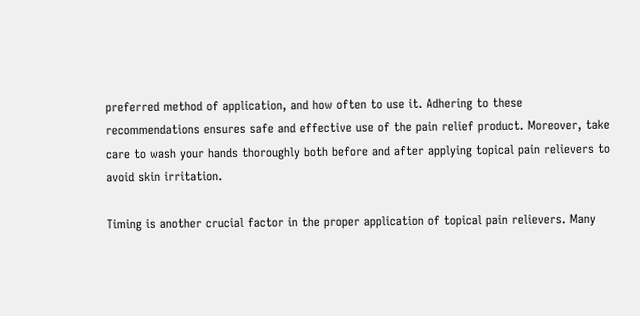preferred method of application, and how often to use it. Adhering to these recommendations ensures safe and effective use of the pain relief product. Moreover, take care to wash your hands thoroughly both before and after applying topical pain relievers to avoid skin irritation.

Timing is another crucial factor in the proper application of topical pain relievers. Many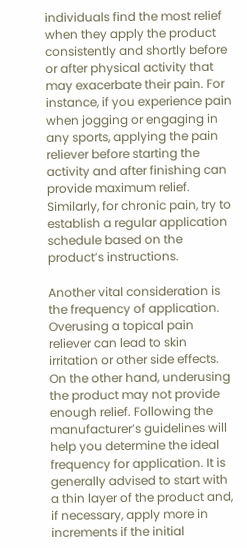individuals find the most relief when they apply the product consistently and shortly before or after physical activity that may exacerbate their pain. For instance, if you experience pain when jogging or engaging in any sports, applying the pain reliever before starting the activity and after finishing can provide maximum relief. Similarly, for chronic pain, try to establish a regular application schedule based on the product’s instructions.

Another vital consideration is the frequency of application. Overusing a topical pain reliever can lead to skin irritation or other side effects. On the other hand, underusing the product may not provide enough relief. Following the manufacturer’s guidelines will help you determine the ideal frequency for application. It is generally advised to start with a thin layer of the product and, if necessary, apply more in increments if the initial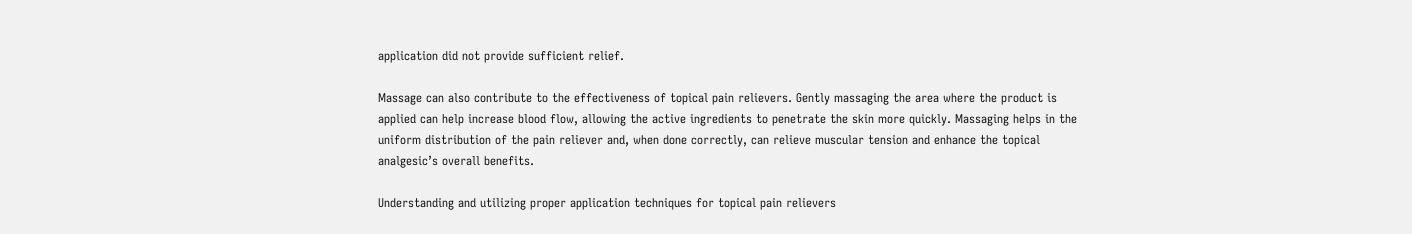application did not provide sufficient relief.

Massage can also contribute to the effectiveness of topical pain relievers. Gently massaging the area where the product is applied can help increase blood flow, allowing the active ingredients to penetrate the skin more quickly. Massaging helps in the uniform distribution of the pain reliever and, when done correctly, can relieve muscular tension and enhance the topical analgesic’s overall benefits.

Understanding and utilizing proper application techniques for topical pain relievers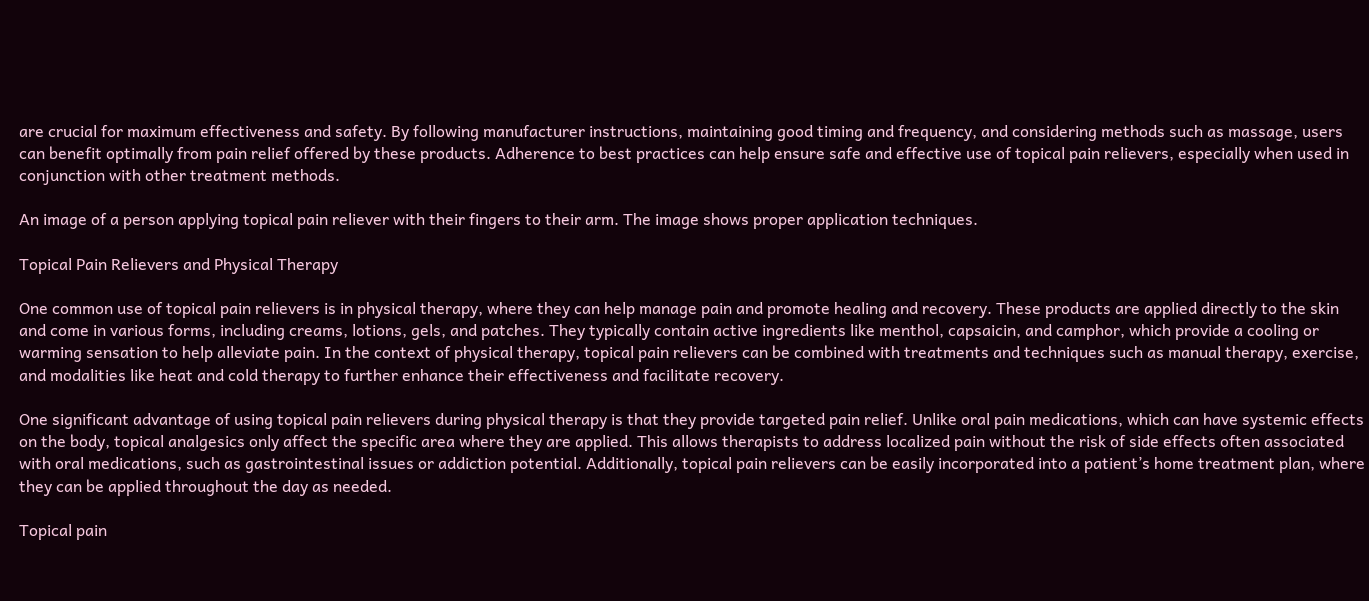are crucial for maximum effectiveness and safety. By following manufacturer instructions, maintaining good timing and frequency, and considering methods such as massage, users can benefit optimally from pain relief offered by these products. Adherence to best practices can help ensure safe and effective use of topical pain relievers, especially when used in conjunction with other treatment methods.

An image of a person applying topical pain reliever with their fingers to their arm. The image shows proper application techniques.

Topical Pain Relievers and Physical Therapy

One common use of topical pain relievers is in physical therapy, where they can help manage pain and promote healing and recovery. These products are applied directly to the skin and come in various forms, including creams, lotions, gels, and patches. They typically contain active ingredients like menthol, capsaicin, and camphor, which provide a cooling or warming sensation to help alleviate pain. In the context of physical therapy, topical pain relievers can be combined with treatments and techniques such as manual therapy, exercise, and modalities like heat and cold therapy to further enhance their effectiveness and facilitate recovery.

One significant advantage of using topical pain relievers during physical therapy is that they provide targeted pain relief. Unlike oral pain medications, which can have systemic effects on the body, topical analgesics only affect the specific area where they are applied. This allows therapists to address localized pain without the risk of side effects often associated with oral medications, such as gastrointestinal issues or addiction potential. Additionally, topical pain relievers can be easily incorporated into a patient’s home treatment plan, where they can be applied throughout the day as needed.

Topical pain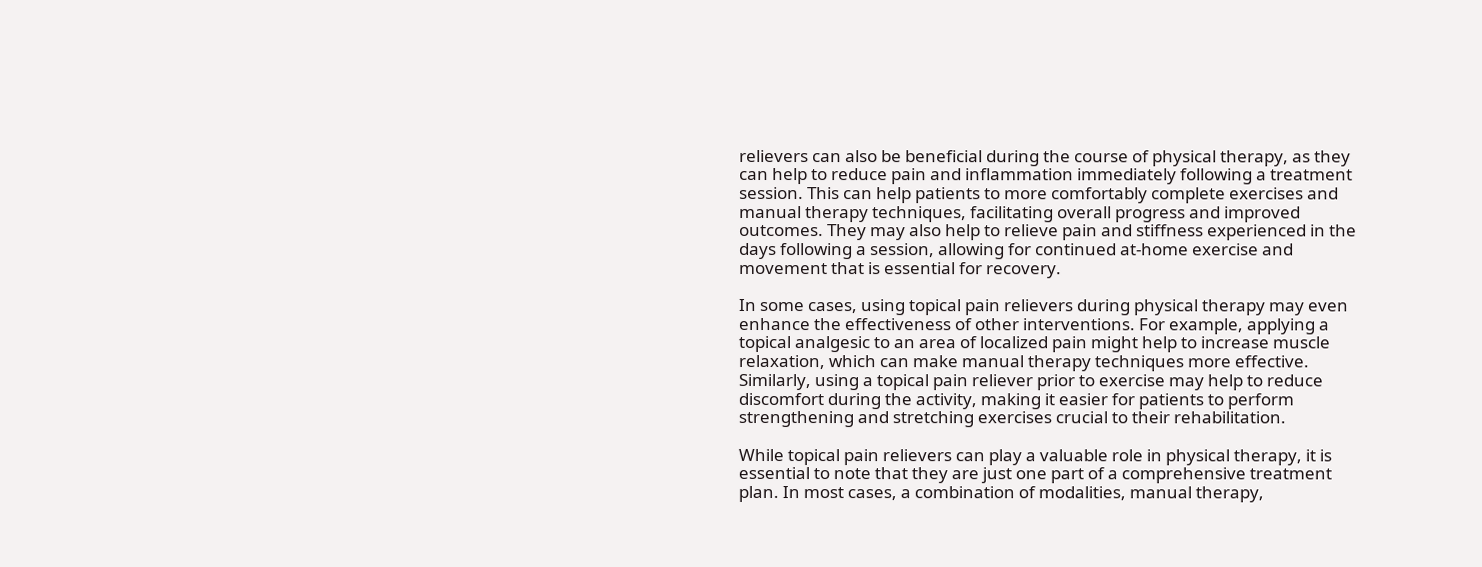relievers can also be beneficial during the course of physical therapy, as they can help to reduce pain and inflammation immediately following a treatment session. This can help patients to more comfortably complete exercises and manual therapy techniques, facilitating overall progress and improved outcomes. They may also help to relieve pain and stiffness experienced in the days following a session, allowing for continued at-home exercise and movement that is essential for recovery.

In some cases, using topical pain relievers during physical therapy may even enhance the effectiveness of other interventions. For example, applying a topical analgesic to an area of localized pain might help to increase muscle relaxation, which can make manual therapy techniques more effective. Similarly, using a topical pain reliever prior to exercise may help to reduce discomfort during the activity, making it easier for patients to perform strengthening and stretching exercises crucial to their rehabilitation.

While topical pain relievers can play a valuable role in physical therapy, it is essential to note that they are just one part of a comprehensive treatment plan. In most cases, a combination of modalities, manual therapy,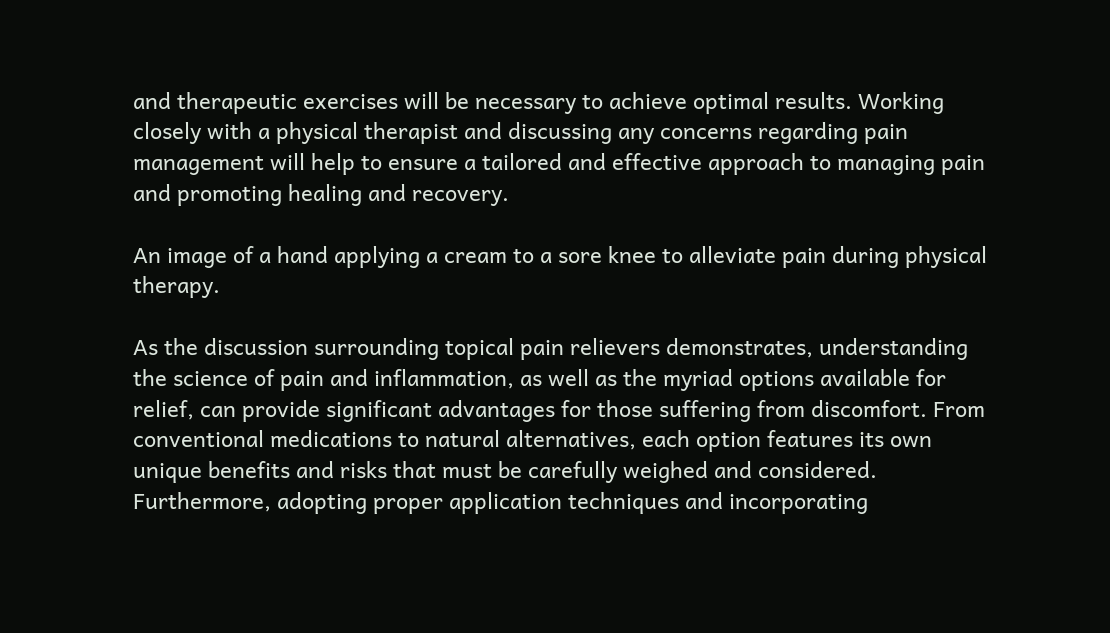and therapeutic exercises will be necessary to achieve optimal results. Working closely with a physical therapist and discussing any concerns regarding pain management will help to ensure a tailored and effective approach to managing pain and promoting healing and recovery.

An image of a hand applying a cream to a sore knee to alleviate pain during physical therapy.

As the discussion surrounding topical pain relievers demonstrates, understanding the science of pain and inflammation, as well as the myriad options available for relief, can provide significant advantages for those suffering from discomfort. From conventional medications to natural alternatives, each option features its own unique benefits and risks that must be carefully weighed and considered. Furthermore, adopting proper application techniques and incorporating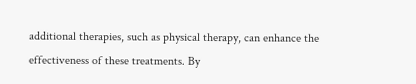additional therapies, such as physical therapy, can enhance the effectiveness of these treatments. By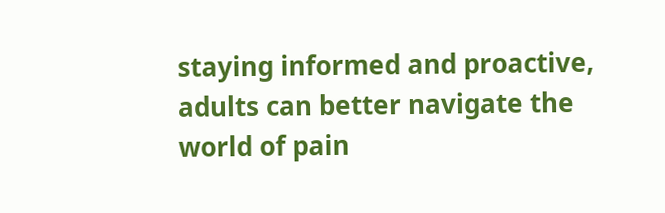staying informed and proactive, adults can better navigate the world of pain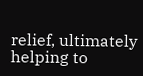relief, ultimately helping to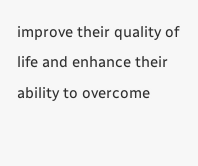improve their quality of life and enhance their ability to overcome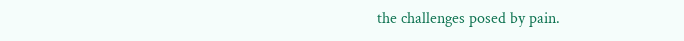the challenges posed by pain.